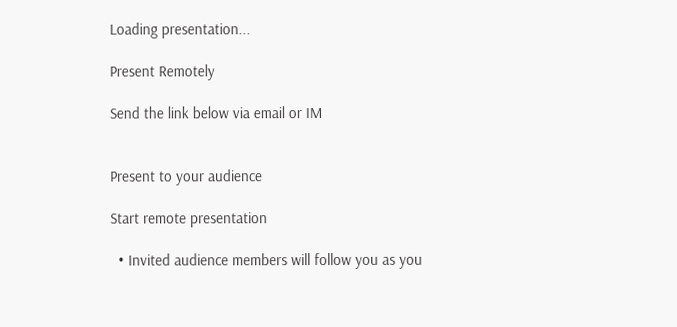Loading presentation...

Present Remotely

Send the link below via email or IM


Present to your audience

Start remote presentation

  • Invited audience members will follow you as you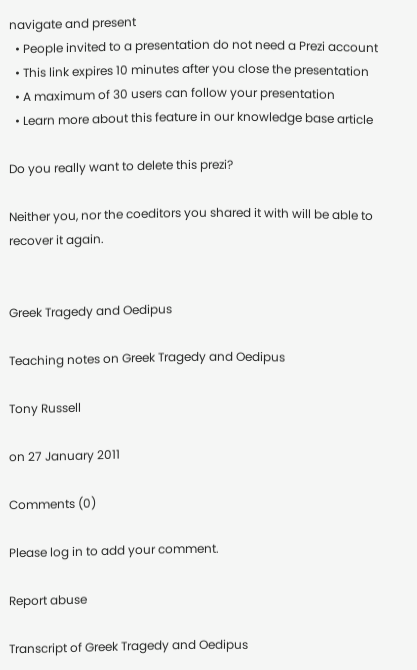navigate and present
  • People invited to a presentation do not need a Prezi account
  • This link expires 10 minutes after you close the presentation
  • A maximum of 30 users can follow your presentation
  • Learn more about this feature in our knowledge base article

Do you really want to delete this prezi?

Neither you, nor the coeditors you shared it with will be able to recover it again.


Greek Tragedy and Oedipus

Teaching notes on Greek Tragedy and Oedipus

Tony Russell

on 27 January 2011

Comments (0)

Please log in to add your comment.

Report abuse

Transcript of Greek Tragedy and Oedipus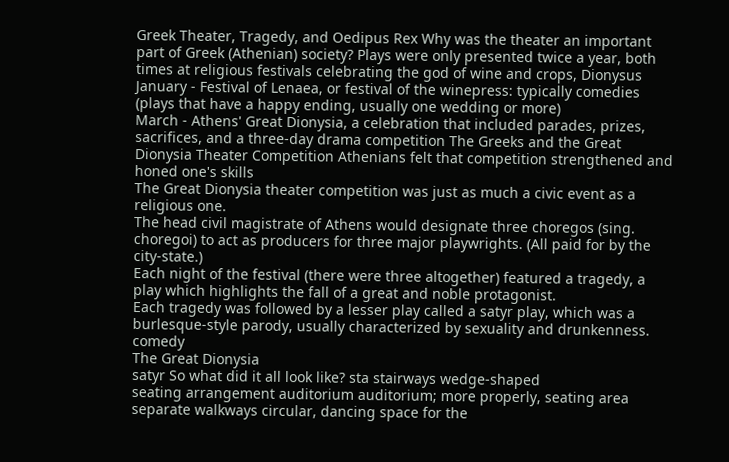Greek Theater, Tragedy, and Oedipus Rex Why was the theater an important part of Greek (Athenian) society? Plays were only presented twice a year, both times at religious festivals celebrating the god of wine and crops, Dionysus
January - Festival of Lenaea, or festival of the winepress: typically comedies (plays that have a happy ending, usually one wedding or more)
March - Athens' Great Dionysia, a celebration that included parades, prizes, sacrifices, and a three-day drama competition The Greeks and the Great Dionysia Theater Competition Athenians felt that competition strengthened and honed one's skills
The Great Dionysia theater competition was just as much a civic event as a religious one.
The head civil magistrate of Athens would designate three choregos (sing. choregoi) to act as producers for three major playwrights. (All paid for by the city-state.)
Each night of the festival (there were three altogether) featured a tragedy, a play which highlights the fall of a great and noble protagonist.
Each tragedy was followed by a lesser play called a satyr play, which was a burlesque-style parody, usually characterized by sexuality and drunkenness. comedy
The Great Dionysia
satyr So what did it all look like? sta stairways wedge-shaped
seating arrangement auditorium auditorium; more properly, seating area separate walkways circular, dancing space for the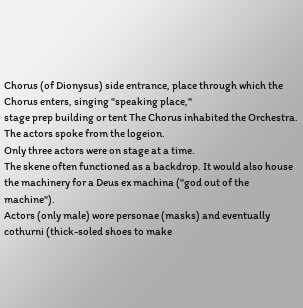Chorus (of Dionysus) side entrance, place through which the Chorus enters, singing "speaking place,"
stage prep building or tent The Chorus inhabited the Orchestra.
The actors spoke from the logeion.
Only three actors were on stage at a time.
The skene often functioned as a backdrop. It would also house the machinery for a Deus ex machina ("god out of the machine").
Actors (only male) wore personae (masks) and eventually cothurni (thick-soled shoes to make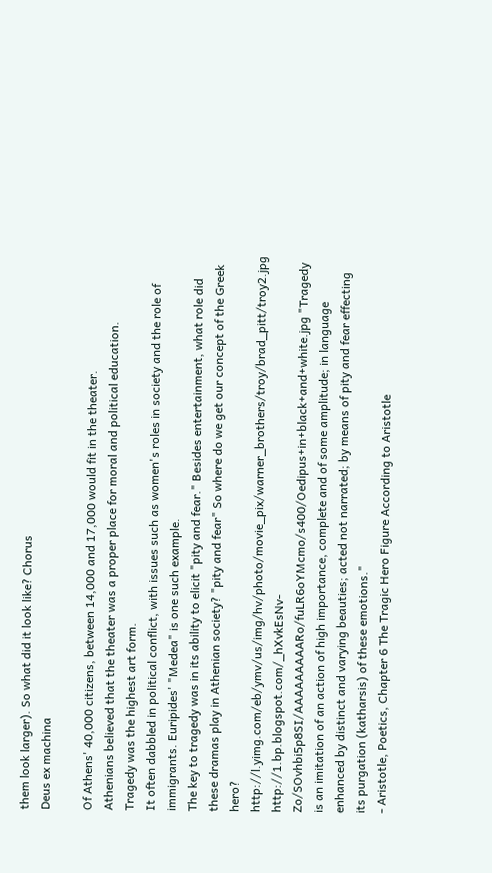them look larger). So what did it look like? Chorus
Deus ex machina

Of Athens' 40,000 citizens, between 14,000 and 17,000 would fit in the theater.
Athenians believed that the theater was a proper place for moral and political education.
Tragedy was the highest art form.
It often dabbled in political conflict, with issues such as women's roles in society and the role of immigrants. Euripides' "Medea" is one such example.
The key to tragedy was in its ability to elicit "pity and fear." Besides entertainment, what role did these dramas play in Athenian society? "pity and fear" So where do we get our concept of the Greek hero? http://l.yimg.com/eb/ymv/us/img/hv/photo/movie_pix/warner_brothers/troy/brad_pitt/troy2.jpg http://1.bp.blogspot.com/_hXvkEsNv-Zo/SOvhbi5p8SI/AAAAAAAAARo/fuLR6oYMcmo/s400/Oedipus+in+black+and+white.jpg "Tragedy is an imitation of an action of high importance, complete and of some amplitude; in language enhanced by distinct and varying beauties; acted not narrated; by means of pity and fear effecting its purgation (katharsis) of these emotions."
- Aristotle, Poetics, Chapter 6 The Tragic Hero Figure According to Aristotle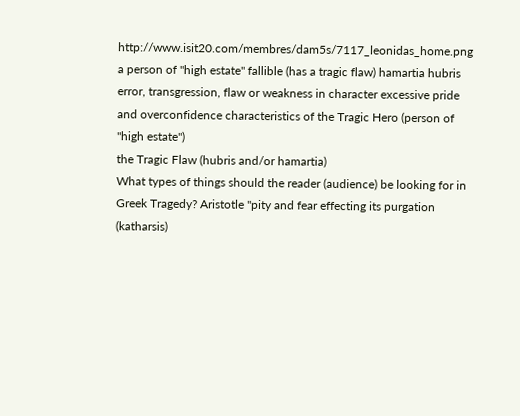http://www.isit20.com/membres/dam5s/7117_leonidas_home.png a person of "high estate" fallible (has a tragic flaw) hamartia hubris error, transgression, flaw or weakness in character excessive pride and overconfidence characteristics of the Tragic Hero (person of "high estate")
the Tragic Flaw (hubris and/or hamartia)
What types of things should the reader (audience) be looking for in Greek Tragedy? Aristotle "pity and fear effecting its purgation (katharsis)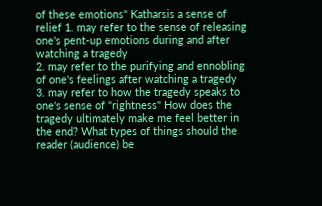of these emotions" Katharsis a sense of relief 1. may refer to the sense of releasing one's pent-up emotions during and after watching a tragedy
2. may refer to the purifying and ennobling of one's feelings after watching a tragedy
3. may refer to how the tragedy speaks to one's sense of "rightness" How does the tragedy ultimately make me feel better in the end? What types of things should the reader (audience) be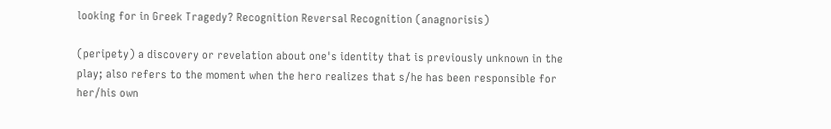looking for in Greek Tragedy? Recognition Reversal Recognition (anagnorisis)

(peripety) a discovery or revelation about one's identity that is previously unknown in the play; also refers to the moment when the hero realizes that s/he has been responsible for her/his own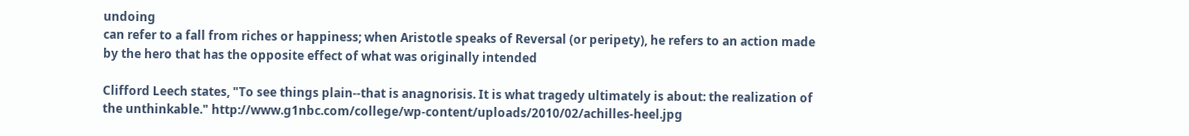undoing
can refer to a fall from riches or happiness; when Aristotle speaks of Reversal (or peripety), he refers to an action made by the hero that has the opposite effect of what was originally intended

Clifford Leech states, "To see things plain--that is anagnorisis. It is what tragedy ultimately is about: the realization of the unthinkable." http://www.g1nbc.com/college/wp-content/uploads/2010/02/achilles-heel.jpg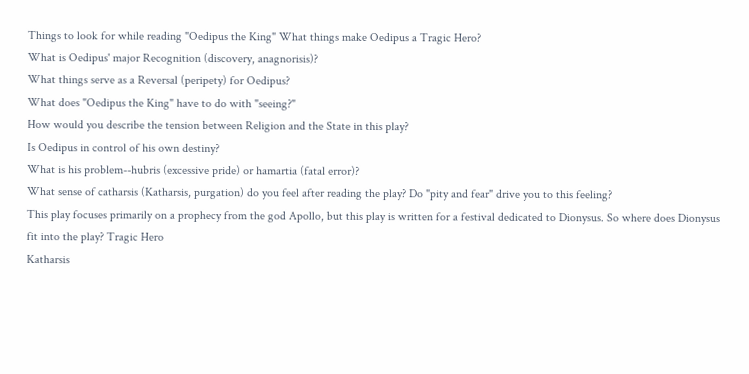Things to look for while reading "Oedipus the King" What things make Oedipus a Tragic Hero?
What is Oedipus' major Recognition (discovery, anagnorisis)?
What things serve as a Reversal (peripety) for Oedipus?
What does "Oedipus the King" have to do with "seeing?"
How would you describe the tension between Religion and the State in this play?
Is Oedipus in control of his own destiny?
What is his problem--hubris (excessive pride) or hamartia (fatal error)?
What sense of catharsis (Katharsis, purgation) do you feel after reading the play? Do "pity and fear" drive you to this feeling?
This play focuses primarily on a prophecy from the god Apollo, but this play is written for a festival dedicated to Dionysus. So where does Dionysus fit into the play? Tragic Hero
Katharsis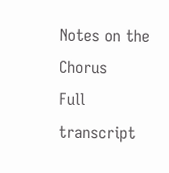Notes on the Chorus
Full transcript